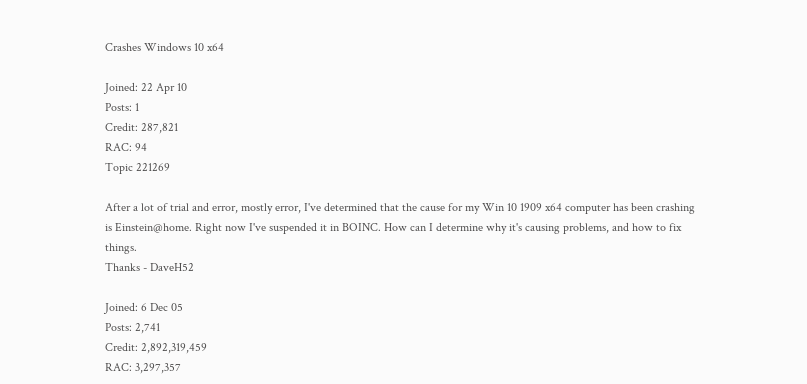Crashes Windows 10 x64

Joined: 22 Apr 10
Posts: 1
Credit: 287,821
RAC: 94
Topic 221269

After a lot of trial and error, mostly error, I've determined that the cause for my Win 10 1909 x64 computer has been crashing is Einstein@home. Right now I've suspended it in BOINC. How can I determine why it's causing problems, and how to fix things.
Thanks - DaveH52

Joined: 6 Dec 05
Posts: 2,741
Credit: 2,892,319,459
RAC: 3,297,357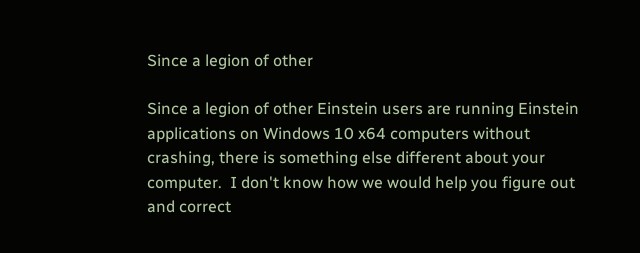Since a legion of other

Since a legion of other Einstein users are running Einstein applications on Windows 10 x64 computers without crashing, there is something else different about your computer.  I don't know how we would help you figure out and correct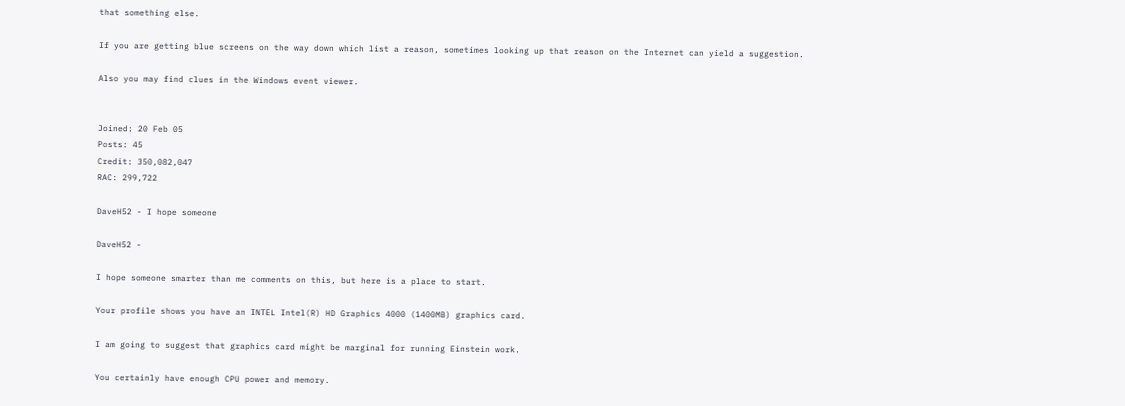that something else.

If you are getting blue screens on the way down which list a reason, sometimes looking up that reason on the Internet can yield a suggestion.

Also you may find clues in the Windows event viewer.


Joined: 20 Feb 05
Posts: 45
Credit: 350,082,047
RAC: 299,722

DaveH52 - I hope someone

DaveH52 -

I hope someone smarter than me comments on this, but here is a place to start.

Your profile shows you have an INTEL Intel(R) HD Graphics 4000 (1400MB) graphics card.

I am going to suggest that graphics card might be marginal for running Einstein work.

You certainly have enough CPU power and memory.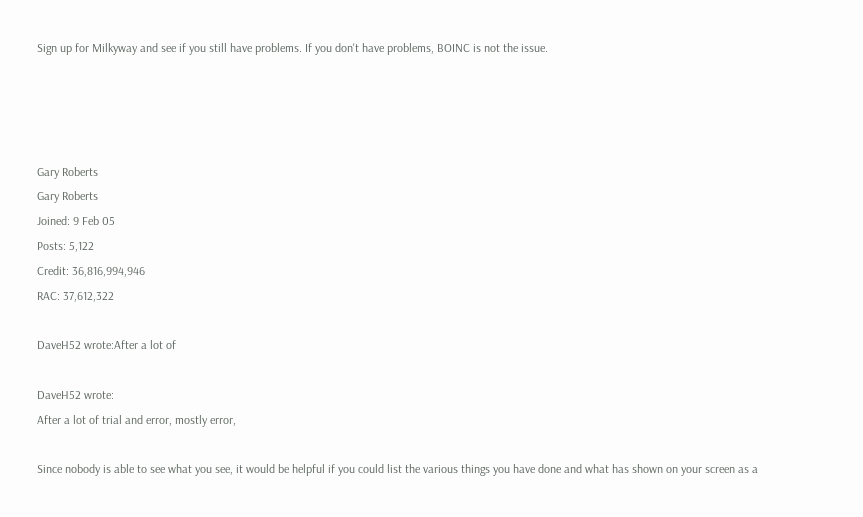Sign up for Milkyway and see if you still have problems. If you don't have problems, BOINC is not the issue.




Gary Roberts
Gary Roberts
Joined: 9 Feb 05
Posts: 5,122
Credit: 36,816,994,946
RAC: 37,612,322

DaveH52 wrote:After a lot of

DaveH52 wrote:
After a lot of trial and error, mostly error,

Since nobody is able to see what you see, it would be helpful if you could list the various things you have done and what has shown on your screen as a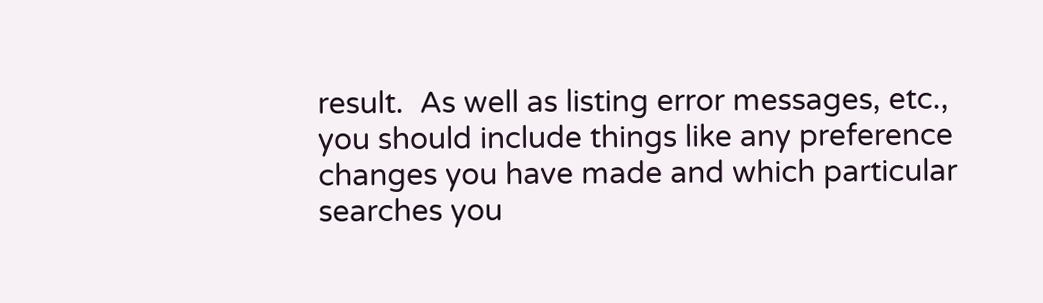result.  As well as listing error messages, etc., you should include things like any preference changes you have made and which particular searches you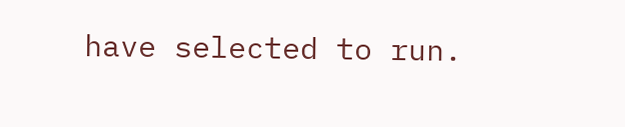have selected to run.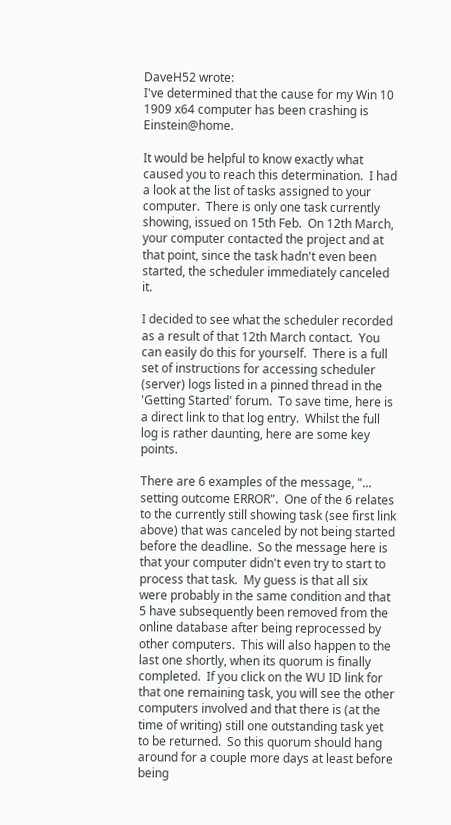DaveH52 wrote:
I've determined that the cause for my Win 10 1909 x64 computer has been crashing is Einstein@home.

It would be helpful to know exactly what caused you to reach this determination.  I had a look at the list of tasks assigned to your computer.  There is only one task currently showing, issued on 15th Feb.  On 12th March, your computer contacted the project and at that point, since the task hadn't even been started, the scheduler immediately canceled it.

I decided to see what the scheduler recorded as a result of that 12th March contact.  You can easily do this for yourself.  There is a full set of instructions for accessing scheduler (server) logs listed in a pinned thread in the 'Getting Started' forum.  To save time, here is a direct link to that log entry.  Whilst the full log is rather daunting, here are some key points.

There are 6 examples of the message, "... setting outcome ERROR".  One of the 6 relates to the currently still showing task (see first link above) that was canceled by not being started before the deadline.  So the message here is that your computer didn't even try to start to process that task.  My guess is that all six were probably in the same condition and that 5 have subsequently been removed from the online database after being reprocessed by other computers.  This will also happen to the last one shortly, when its quorum is finally completed.  If you click on the WU ID link for that one remaining task, you will see the other computers involved and that there is (at the time of writing) still one outstanding task yet to be returned.  So this quorum should hang around for a couple more days at least before being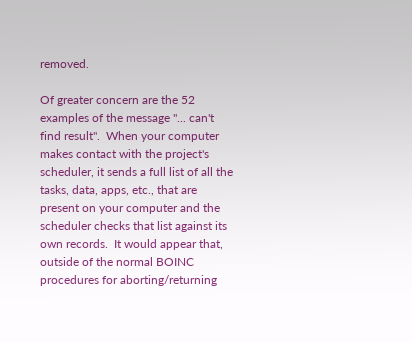removed.

Of greater concern are the 52 examples of the message "... can't find result".  When your computer makes contact with the project's scheduler, it sends a full list of all the tasks, data, apps, etc., that are present on your computer and the scheduler checks that list against its own records.  It would appear that, outside of the normal BOINC procedures for aborting/returning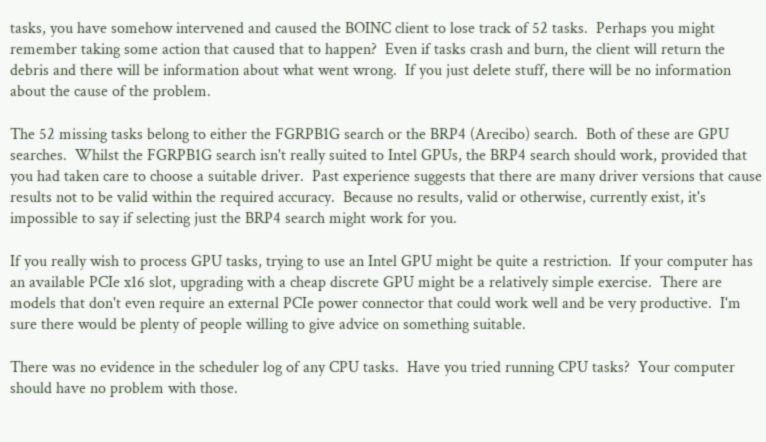tasks, you have somehow intervened and caused the BOINC client to lose track of 52 tasks.  Perhaps you might remember taking some action that caused that to happen?  Even if tasks crash and burn, the client will return the debris and there will be information about what went wrong.  If you just delete stuff, there will be no information about the cause of the problem.

The 52 missing tasks belong to either the FGRPB1G search or the BRP4 (Arecibo) search.  Both of these are GPU searches.  Whilst the FGRPB1G search isn't really suited to Intel GPUs, the BRP4 search should work, provided that you had taken care to choose a suitable driver.  Past experience suggests that there are many driver versions that cause results not to be valid within the required accuracy.  Because no results, valid or otherwise, currently exist, it's impossible to say if selecting just the BRP4 search might work for you.

If you really wish to process GPU tasks, trying to use an Intel GPU might be quite a restriction.  If your computer has an available PCIe x16 slot, upgrading with a cheap discrete GPU might be a relatively simple exercise.  There are models that don't even require an external PCIe power connector that could work well and be very productive.  I'm sure there would be plenty of people willing to give advice on something suitable.

There was no evidence in the scheduler log of any CPU tasks.  Have you tried running CPU tasks?  Your computer should have no problem with those.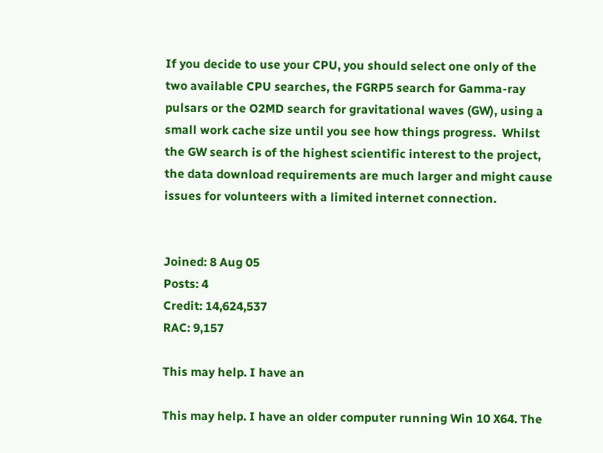If you decide to use your CPU, you should select one only of the two available CPU searches, the FGRP5 search for Gamma-ray pulsars or the O2MD search for gravitational waves (GW), using a small work cache size until you see how things progress.  Whilst the GW search is of the highest scientific interest to the project, the data download requirements are much larger and might cause issues for volunteers with a limited internet connection.


Joined: 8 Aug 05
Posts: 4
Credit: 14,624,537
RAC: 9,157

This may help. I have an

This may help. I have an older computer running Win 10 X64. The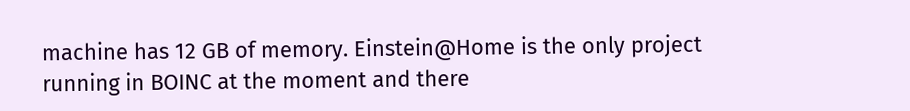machine has 12 GB of memory. Einstein@Home is the only project running in BOINC at the moment and there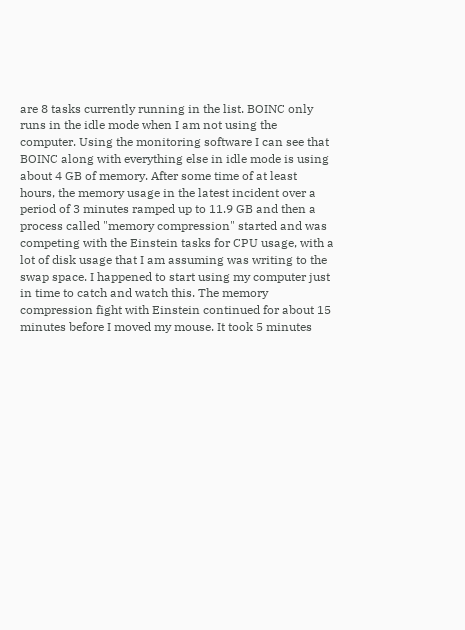are 8 tasks currently running in the list. BOINC only runs in the idle mode when I am not using the computer. Using the monitoring software I can see that BOINC along with everything else in idle mode is using about 4 GB of memory. After some time of at least hours, the memory usage in the latest incident over a period of 3 minutes ramped up to 11.9 GB and then a process called "memory compression" started and was competing with the Einstein tasks for CPU usage, with a lot of disk usage that I am assuming was writing to the swap space. I happened to start using my computer just in time to catch and watch this. The memory compression fight with Einstein continued for about 15 minutes before I moved my mouse. It took 5 minutes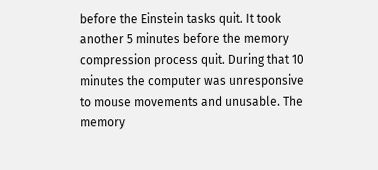before the Einstein tasks quit. It took another 5 minutes before the memory compression process quit. During that 10 minutes the computer was unresponsive to mouse movements and unusable. The memory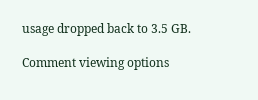usage dropped back to 3.5 GB.

Comment viewing options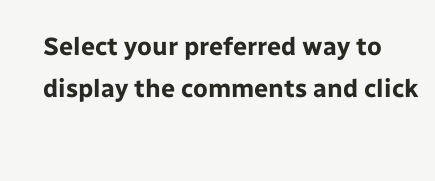Select your preferred way to display the comments and click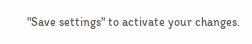"Save settings" to activate your changes.